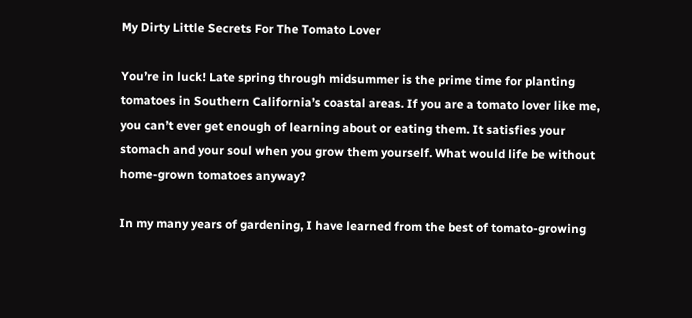My Dirty Little Secrets For The Tomato Lover

You’re in luck! Late spring through midsummer is the prime time for planting tomatoes in Southern California’s coastal areas. If you are a tomato lover like me, you can’t ever get enough of learning about or eating them. It satisfies your stomach and your soul when you grow them yourself. What would life be without home-grown tomatoes anyway?

In my many years of gardening, I have learned from the best of tomato-growing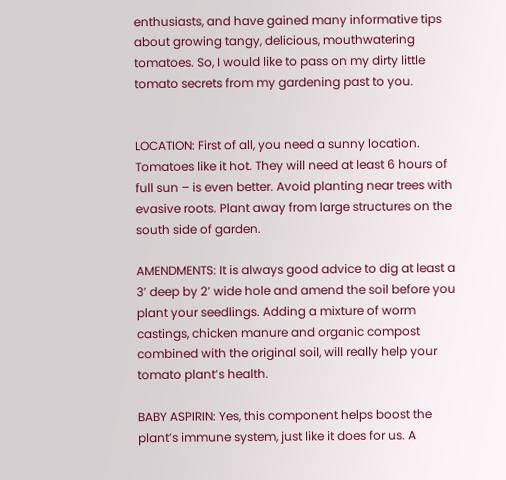enthusiasts, and have gained many informative tips about growing tangy, delicious, mouthwatering tomatoes. So, I would like to pass on my dirty little tomato secrets from my gardening past to you.


LOCATION: First of all, you need a sunny location. Tomatoes like it hot. They will need at least 6 hours of full sun – is even better. Avoid planting near trees with evasive roots. Plant away from large structures on the south side of garden.

AMENDMENTS: It is always good advice to dig at least a 3’ deep by 2’ wide hole and amend the soil before you plant your seedlings. Adding a mixture of worm castings, chicken manure and organic compost combined with the original soil, will really help your tomato plant’s health.

BABY ASPIRIN: Yes, this component helps boost the plant’s immune system, just like it does for us. A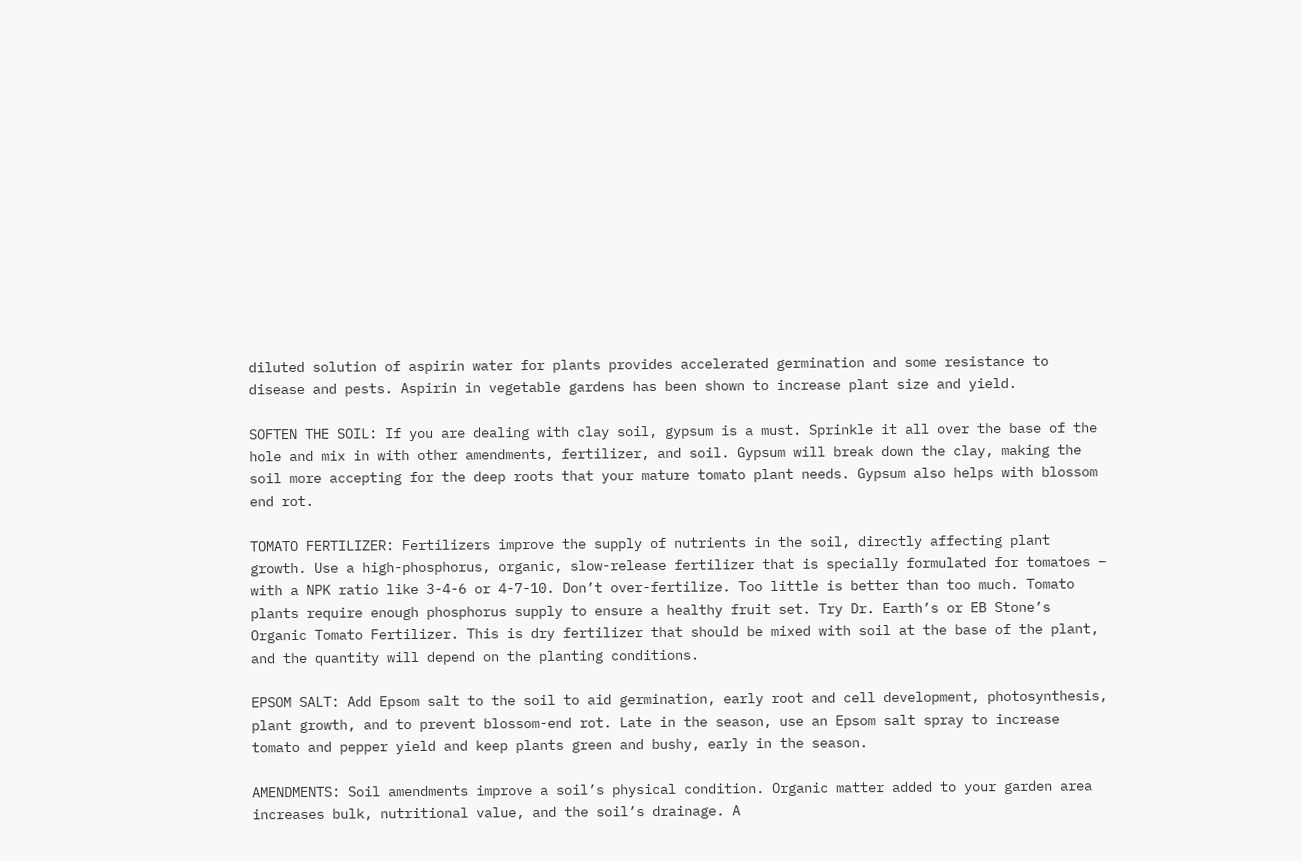diluted solution of aspirin water for plants provides accelerated germination and some resistance to disease and pests. Aspirin in vegetable gardens has been shown to increase plant size and yield.

SOFTEN THE SOIL: If you are dealing with clay soil, gypsum is a must. Sprinkle it all over the base of the hole and mix in with other amendments, fertilizer, and soil. Gypsum will break down the clay, making the soil more accepting for the deep roots that your mature tomato plant needs. Gypsum also helps with blossom end rot.

TOMATO FERTILIZER: Fertilizers improve the supply of nutrients in the soil, directly affecting plant growth. Use a high-phosphorus, organic, slow-release fertilizer that is specially formulated for tomatoes – with a NPK ratio like 3-4-6 or 4-7-10. Don’t over-fertilize. Too little is better than too much. Tomato plants require enough phosphorus supply to ensure a healthy fruit set. Try Dr. Earth’s or EB Stone’s Organic Tomato Fertilizer. This is dry fertilizer that should be mixed with soil at the base of the plant, and the quantity will depend on the planting conditions.

EPSOM SALT: Add Epsom salt to the soil to aid germination, early root and cell development, photosynthesis, plant growth, and to prevent blossom-end rot. Late in the season, use an Epsom salt spray to increase tomato and pepper yield and keep plants green and bushy, early in the season.

AMENDMENTS: Soil amendments improve a soil’s physical condition. Organic matter added to your garden area increases bulk, nutritional value, and the soil’s drainage. A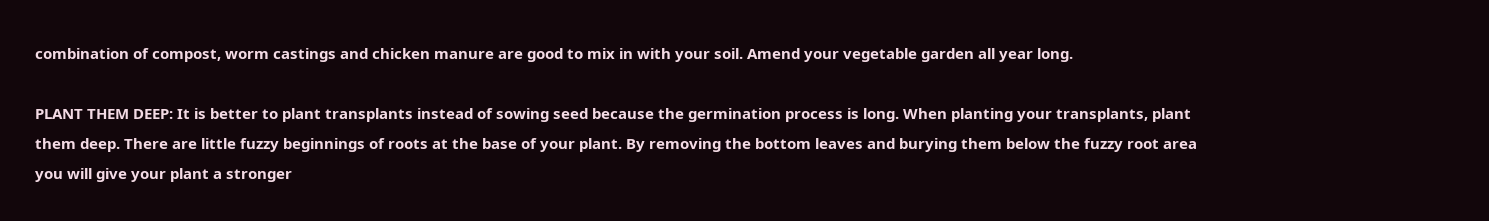combination of compost, worm castings and chicken manure are good to mix in with your soil. Amend your vegetable garden all year long.

PLANT THEM DEEP: It is better to plant transplants instead of sowing seed because the germination process is long. When planting your transplants, plant them deep. There are little fuzzy beginnings of roots at the base of your plant. By removing the bottom leaves and burying them below the fuzzy root area you will give your plant a stronger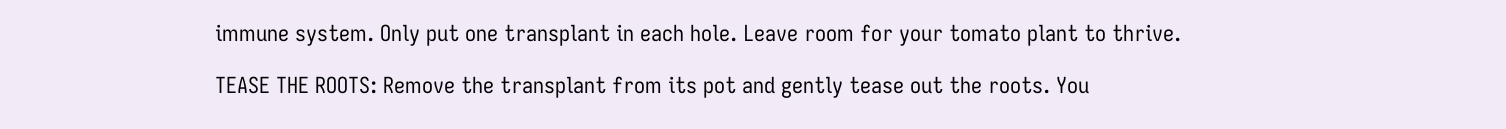immune system. Only put one transplant in each hole. Leave room for your tomato plant to thrive.

TEASE THE ROOTS: Remove the transplant from its pot and gently tease out the roots. You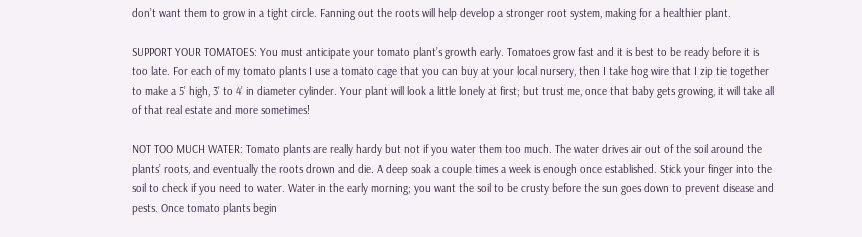don’t want them to grow in a tight circle. Fanning out the roots will help develop a stronger root system, making for a healthier plant.

SUPPORT YOUR TOMATOES: You must anticipate your tomato plant’s growth early. Tomatoes grow fast and it is best to be ready before it is too late. For each of my tomato plants I use a tomato cage that you can buy at your local nursery, then I take hog wire that I zip tie together to make a 5’ high, 3’ to 4’ in diameter cylinder. Your plant will look a little lonely at first; but trust me, once that baby gets growing, it will take all of that real estate and more sometimes!

NOT TOO MUCH WATER: Tomato plants are really hardy but not if you water them too much. The water drives air out of the soil around the plants’ roots, and eventually the roots drown and die. A deep soak a couple times a week is enough once established. Stick your finger into the soil to check if you need to water. Water in the early morning; you want the soil to be crusty before the sun goes down to prevent disease and pests. Once tomato plants begin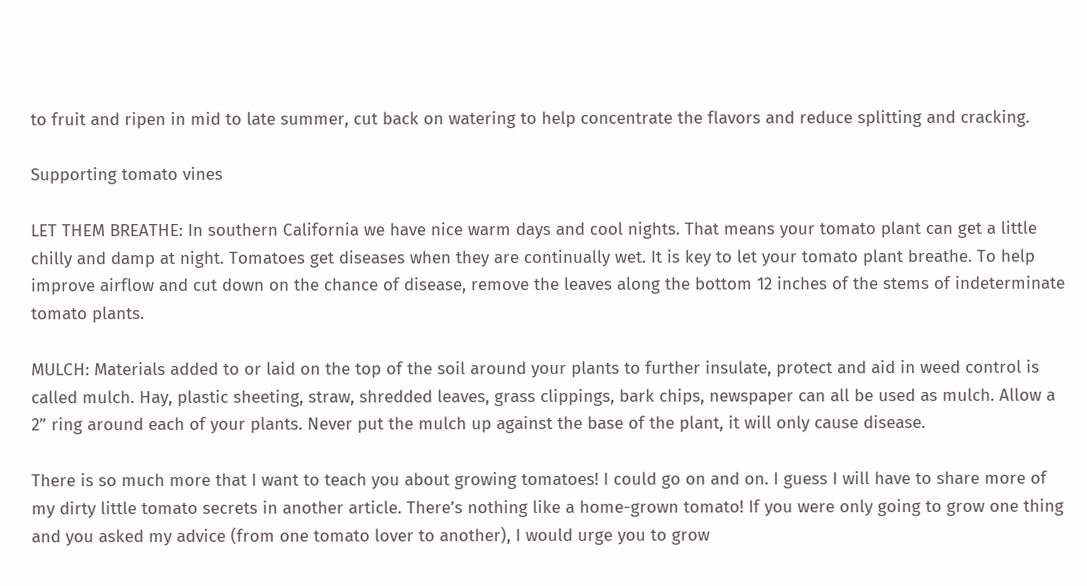to fruit and ripen in mid to late summer, cut back on watering to help concentrate the flavors and reduce splitting and cracking.

Supporting tomato vines

LET THEM BREATHE: In southern California we have nice warm days and cool nights. That means your tomato plant can get a little chilly and damp at night. Tomatoes get diseases when they are continually wet. It is key to let your tomato plant breathe. To help improve airflow and cut down on the chance of disease, remove the leaves along the bottom 12 inches of the stems of indeterminate tomato plants.

MULCH: Materials added to or laid on the top of the soil around your plants to further insulate, protect and aid in weed control is called mulch. Hay, plastic sheeting, straw, shredded leaves, grass clippings, bark chips, newspaper can all be used as mulch. Allow a 2” ring around each of your plants. Never put the mulch up against the base of the plant, it will only cause disease.

There is so much more that I want to teach you about growing tomatoes! I could go on and on. I guess I will have to share more of my dirty little tomato secrets in another article. There’s nothing like a home-grown tomato! If you were only going to grow one thing and you asked my advice (from one tomato lover to another), I would urge you to grow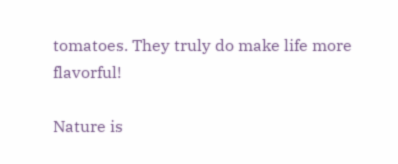tomatoes. They truly do make life more flavorful!

Nature is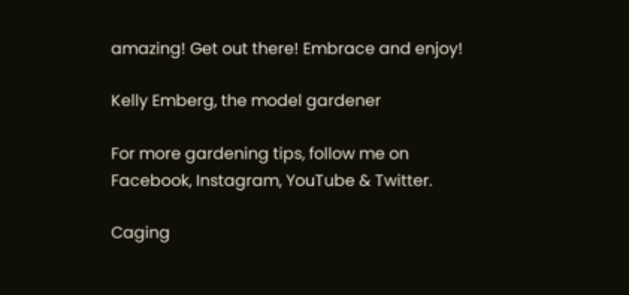amazing! Get out there! Embrace and enjoy!

Kelly Emberg, the model gardener

For more gardening tips, follow me on
Facebook, Instagram, YouTube & Twitter.

Caging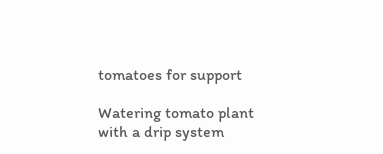tomatoes for support

Watering tomato plant with a drip system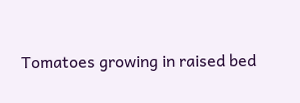Tomatoes growing in raised bed